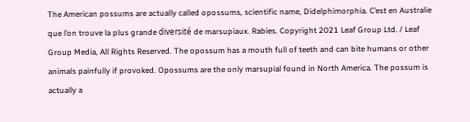The American possums are actually called opossums, scientific name, Didelphimorphia. C’est en Australie que l’on trouve la plus grande diversité de marsupiaux. Rabies. Copyright 2021 Leaf Group Ltd. / Leaf Group Media, All Rights Reserved. The opossum has a mouth full of teeth and can bite humans or other animals painfully if provoked. Opossums are the only marsupial found in North America. The possum is actually a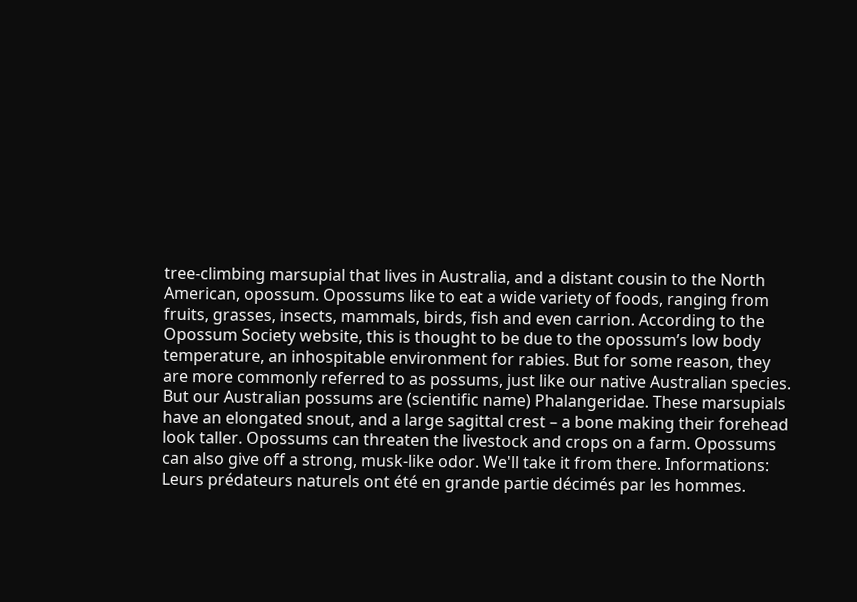tree-climbing marsupial that lives in Australia, and a distant cousin to the North American, opossum. Opossums like to eat a wide variety of foods, ranging from fruits, grasses, insects, mammals, birds, fish and even carrion. According to the Opossum Society website, this is thought to be due to the opossum’s low body temperature, an inhospitable environment for rabies. But for some reason, they are more commonly referred to as possums, just like our native Australian species. But our Australian possums are (scientific name) Phalangeridae. These marsupials have an elongated snout, and a large sagittal crest – a bone making their forehead look taller. Opossums can threaten the livestock and crops on a farm. Opossums can also give off a strong, musk-like odor. We'll take it from there. Informations: Leurs prédateurs naturels ont été en grande partie décimés par les hommes.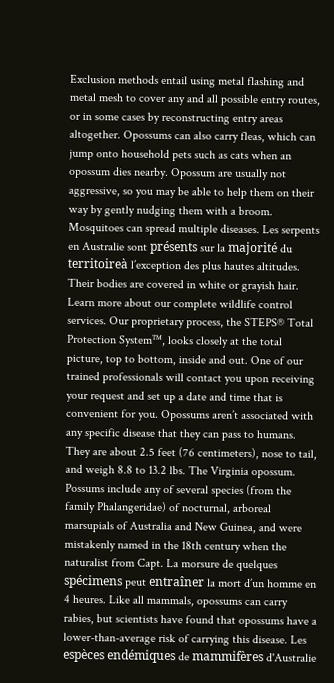Exclusion methods entail using metal flashing and metal mesh to cover any and all possible entry routes, or in some cases by reconstructing entry areas altogether. Opossums can also carry fleas, which can jump onto household pets such as cats when an opossum dies nearby. Opossum are usually not aggressive, so you may be able to help them on their way by gently nudging them with a broom. Mosquitoes can spread multiple diseases. Les serpents en Australie sont présents sur la majorité du territoireà l’exception des plus hautes altitudes. Their bodies are covered in white or grayish hair. Learn more about our complete wildlife control services. Our proprietary process, the STEPS® Total Protection System™, looks closely at the total picture, top to bottom, inside and out. One of our trained professionals will contact you upon receiving your request and set up a date and time that is convenient for you. Opossums aren’t associated with any specific disease that they can pass to humans. They are about 2.5 feet (76 centimeters), nose to tail, and weigh 8.8 to 13.2 lbs. The Virginia opossum. Possums include any of several species (from the family Phalangeridae) of nocturnal, arboreal marsupials of Australia and New Guinea, and were mistakenly named in the 18th century when the naturalist from Capt. La morsure de quelques spécimens peut entraîner la mort d’un homme en 4 heures. Like all mammals, opossums can carry rabies, but scientists have found that opossums have a lower-than-average risk of carrying this disease. Les espèces endémiques de mammifères d'Australie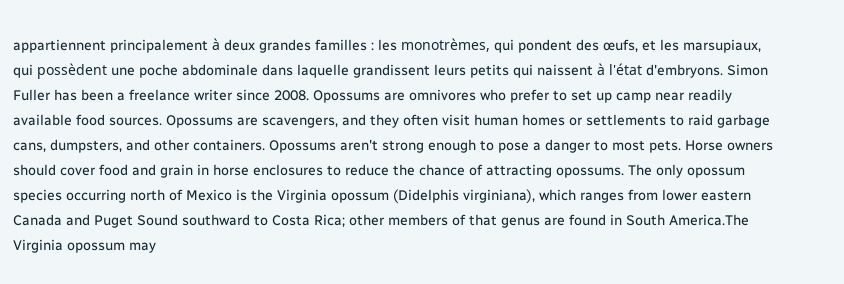appartiennent principalement à deux grandes familles : les monotrèmes, qui pondent des œufs, et les marsupiaux, qui possèdent une poche abdominale dans laquelle grandissent leurs petits qui naissent à l'état d'embryons. Simon Fuller has been a freelance writer since 2008. Opossums are omnivores who prefer to set up camp near readily available food sources. Opossums are scavengers, and they often visit human homes or settlements to raid garbage cans, dumpsters, and other containers. Opossums aren't strong enough to pose a danger to most pets. Horse owners should cover food and grain in horse enclosures to reduce the chance of attracting opossums. The only opossum species occurring north of Mexico is the Virginia opossum (Didelphis virginiana), which ranges from lower eastern Canada and Puget Sound southward to Costa Rica; other members of that genus are found in South America.The Virginia opossum may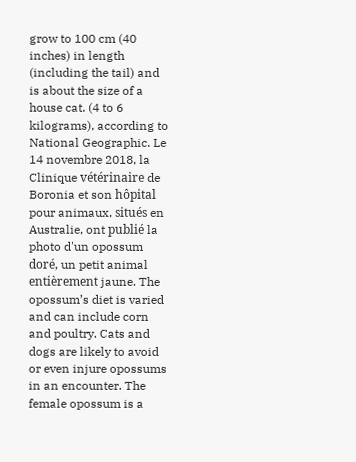grow to 100 cm (40 inches) in length (including the tail) and is about the size of a house cat. (4 to 6 kilograms), according to National Geographic. Le 14 novembre 2018, la Clinique vétérinaire de Boronia et son hôpital pour animaux, situés en Australie, ont publié la photo d'un opossum doré, un petit animal entièrement jaune. The opossum’s diet is varied and can include corn and poultry. Cats and dogs are likely to avoid or even injure opossums in an encounter. The female opossum is a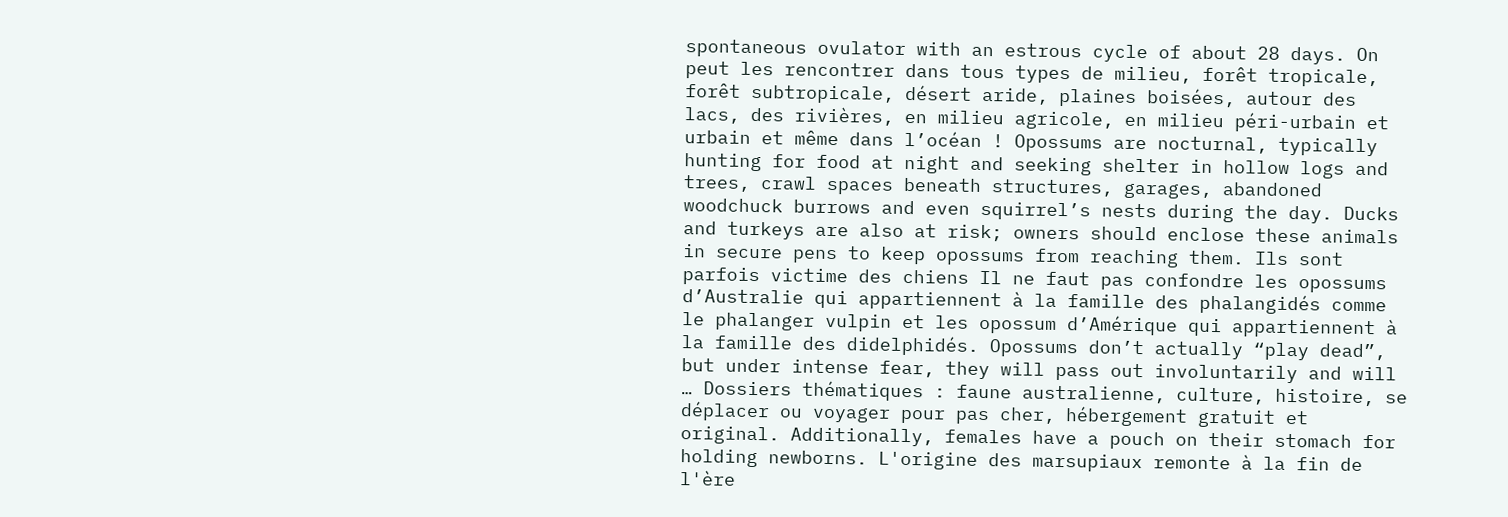spontaneous ovulator with an estrous cycle of about 28 days. On peut les rencontrer dans tous types de milieu, forêt tropicale, forêt subtropicale, désert aride, plaines boisées, autour des lacs, des rivières, en milieu agricole, en milieu péri-urbain et urbain et même dans l’océan ! Opossums are nocturnal, typically hunting for food at night and seeking shelter in hollow logs and trees, crawl spaces beneath structures, garages, abandoned woodchuck burrows and even squirrel’s nests during the day. Ducks and turkeys are also at risk; owners should enclose these animals in secure pens to keep opossums from reaching them. Ils sont parfois victime des chiens Il ne faut pas confondre les opossums d’Australie qui appartiennent à la famille des phalangidés comme le phalanger vulpin et les opossum d’Amérique qui appartiennent à la famille des didelphidés. Opossums don’t actually “play dead”, but under intense fear, they will pass out involuntarily and will … Dossiers thématiques : faune australienne, culture, histoire, se déplacer ou voyager pour pas cher, hébergement gratuit et original. Additionally, females have a pouch on their stomach for holding newborns. L'origine des marsupiaux remonte à la fin de l'ère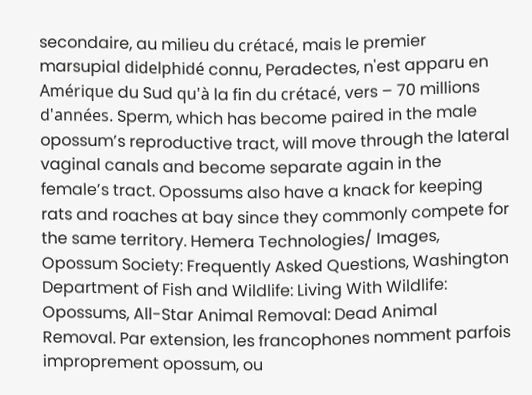secondaire, au milieu du crétacé, mais le premier marsupial didelphidé connu, Peradectes, n'est apparu en Amérique du Sud qu'à la fin du crétacé, vers – 70 millions d'années. Sperm, which has become paired in the male opossum’s reproductive tract, will move through the lateral vaginal canals and become separate again in the female’s tract. Opossums also have a knack for keeping rats and roaches at bay since they commonly compete for the same territory. Hemera Technologies/ Images, Opossum Society: Frequently Asked Questions, Washington Department of Fish and Wildlife: Living With Wildlife: Opossums, All-Star Animal Removal: Dead Animal Removal. Par extension, les francophones nomment parfois improprement opossum, ou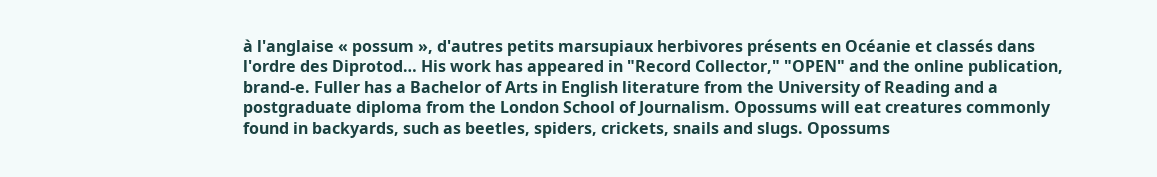à l'anglaise « possum », d'autres petits marsupiaux herbivores présents en Océanie et classés dans l'ordre des Diprotod… His work has appeared in "Record Collector," "OPEN" and the online publication, brand-e. Fuller has a Bachelor of Arts in English literature from the University of Reading and a postgraduate diploma from the London School of Journalism. Opossums will eat creatures commonly found in backyards, such as beetles, spiders, crickets, snails and slugs. Opossums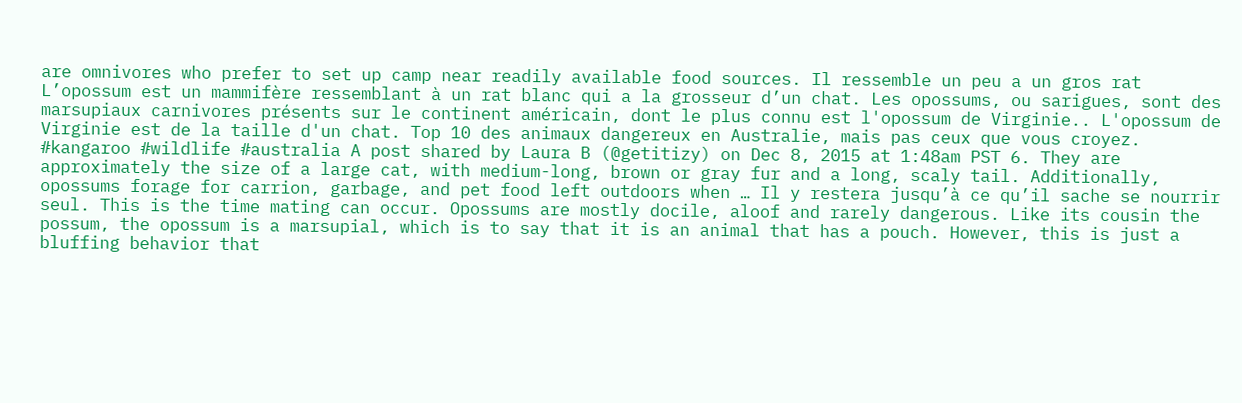are omnivores who prefer to set up camp near readily available food sources. Il ressemble un peu a un gros rat L’opossum est un mammifère ressemblant à un rat blanc qui a la grosseur d’un chat. Les opossums, ou sarigues, sont des marsupiaux carnivores présents sur le continent américain, dont le plus connu est l'opossum de Virginie.. L'opossum de Virginie est de la taille d'un chat. Top 10 des animaux dangereux en Australie, mais pas ceux que vous croyez. #kangaroo #wildlife #australia A post shared by Laura B (@getitizy) on Dec 8, 2015 at 1:48am PST 6. They are approximately the size of a large cat, with medium-long, brown or gray fur and a long, scaly tail. Additionally, opossums forage for carrion, garbage, and pet food left outdoors when … Il y restera jusqu’à ce qu’il sache se nourrir seul. This is the time mating can occur. Opossums are mostly docile, aloof and rarely dangerous. Like its cousin the possum, the opossum is a marsupial, which is to say that it is an animal that has a pouch. However, this is just a bluffing behavior that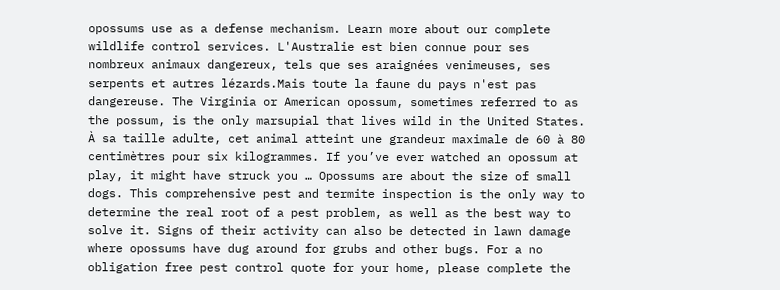opossums use as a defense mechanism. Learn more about our complete wildlife control services. L'Australie est bien connue pour ses nombreux animaux dangereux, tels que ses araignées venimeuses, ses serpents et autres lézards.Mais toute la faune du pays n'est pas dangereuse. The Virginia or American opossum, sometimes referred to as the possum, is the only marsupial that lives wild in the United States. À sa taille adulte, cet animal atteint une grandeur maximale de 60 à 80 centimètres pour six kilogrammes. If you’ve ever watched an opossum at play, it might have struck you … Opossums are about the size of small dogs. This comprehensive pest and termite inspection is the only way to determine the real root of a pest problem, as well as the best way to solve it. Signs of their activity can also be detected in lawn damage where opossums have dug around for grubs and other bugs. For a no obligation free pest control quote for your home, please complete the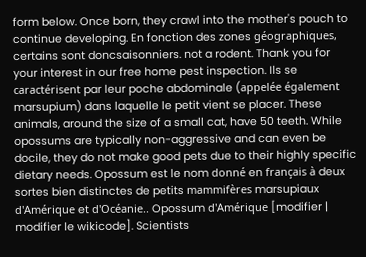form below. Once born, they crawl into the mother's pouch to continue developing. En fonction des zones géographiques, certains sont doncsaisonniers. not a rodent. Thank you for your interest in our free home pest inspection. Ils se caractérisent par leur poche abdominale (appelée également marsupium) dans laquelle le petit vient se placer. These animals, around the size of a small cat, have 50 teeth. While opossums are typically non-aggressive and can even be docile, they do not make good pets due to their highly specific dietary needs. Opossum est le nom donné en français à deux sortes bien distinctes de petits mammifères marsupiaux d'Amérique et d'Océanie.. Opossum d'Amérique [modifier | modifier le wikicode]. Scientists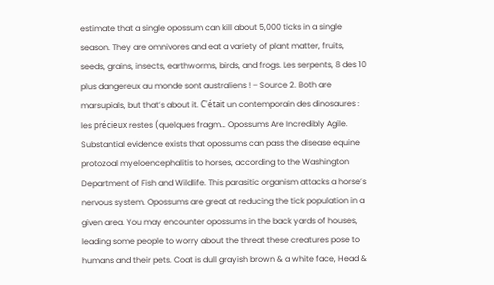estimate that a single opossum can kill about 5,000 ticks in a single season. They are omnivores and eat a variety of plant matter, fruits, seeds, grains, insects, earthworms, birds, and frogs. Les serpents, 8 des 10 plus dangereux au monde sont australiens ! – Source 2. Both are marsupials, but that’s about it. C'était un contemporain des dinosaures : les précieux restes (quelques fragm… Opossums Are Incredibly Agile. Substantial evidence exists that opossums can pass the disease equine protozoal myeloencephalitis to horses, according to the Washington Department of Fish and Wildlife. This parasitic organism attacks a horse’s nervous system. Opossums are great at reducing the tick population in a given area. You may encounter opossums in the back yards of houses, leading some people to worry about the threat these creatures pose to humans and their pets. Coat is dull grayish brown & a white face, Head &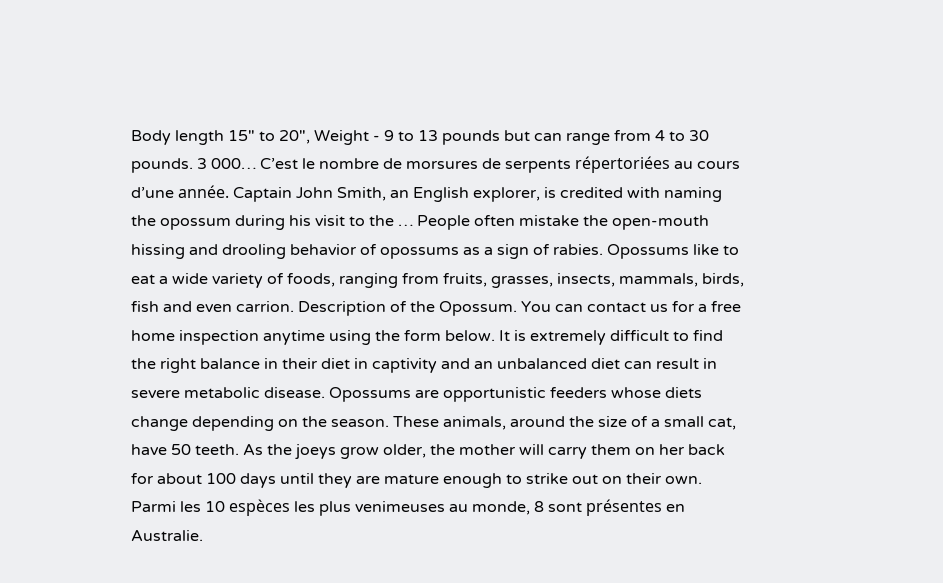Body length 15" to 20", Weight - 9 to 13 pounds but can range from 4 to 30 pounds. 3 000… C’est le nombre de morsures de serpents répertoriées au cours d’une année. Captain John Smith, an English explorer, is credited with naming the opossum during his visit to the … People often mistake the open-mouth hissing and drooling behavior of opossums as a sign of rabies. Opossums like to eat a wide variety of foods, ranging from fruits, grasses, insects, mammals, birds, fish and even carrion. Description of the Opossum. You can contact us for a free home inspection anytime using the form below. It is extremely difficult to find the right balance in their diet in captivity and an unbalanced diet can result in severe metabolic disease. Opossums are opportunistic feeders whose diets change depending on the season. These animals, around the size of a small cat, have 50 teeth. As the joeys grow older, the mother will carry them on her back for about 100 days until they are mature enough to strike out on their own. Parmi les 10 espèces les plus venimeuses au monde, 8 sont présentes en Australie.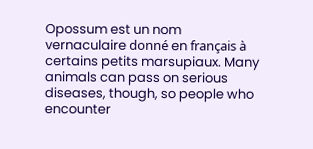Opossum est un nom vernaculaire donné en français à certains petits marsupiaux. Many animals can pass on serious diseases, though, so people who encounter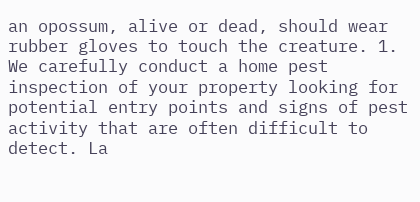an opossum, alive or dead, should wear rubber gloves to touch the creature. 1. We carefully conduct a home pest inspection of your property looking for potential entry points and signs of pest activity that are often difficult to detect. La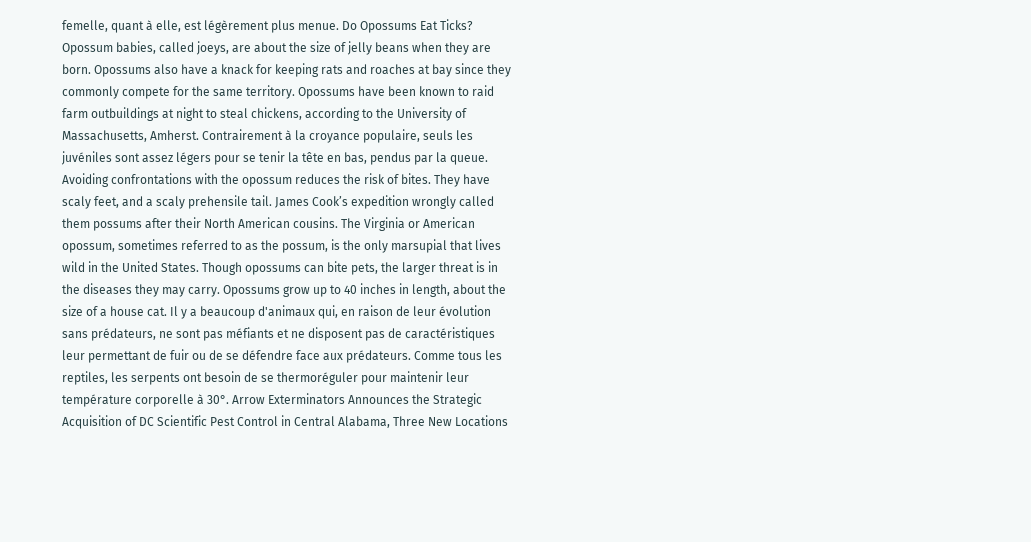femelle, quant à elle, est légèrement plus menue. Do Opossums Eat Ticks? Opossum babies, called joeys, are about the size of jelly beans when they are born. Opossums also have a knack for keeping rats and roaches at bay since they commonly compete for the same territory. Opossums have been known to raid farm outbuildings at night to steal chickens, according to the University of Massachusetts, Amherst. Contrairement à la croyance populaire, seuls les juvéniles sont assez légers pour se tenir la tête en bas, pendus par la queue. Avoiding confrontations with the opossum reduces the risk of bites. They have scaly feet, and a scaly prehensile tail. James Cook’s expedition wrongly called them possums after their North American cousins. The Virginia or American opossum, sometimes referred to as the possum, is the only marsupial that lives wild in the United States. Though opossums can bite pets, the larger threat is in the diseases they may carry. Opossums grow up to 40 inches in length, about the size of a house cat. Il y a beaucoup d'animaux qui, en raison de leur évolution sans prédateurs, ne sont pas méfiants et ne disposent pas de caractéristiques leur permettant de fuir ou de se défendre face aux prédateurs. Comme tous les reptiles, les serpents ont besoin de se thermoréguler pour maintenir leur température corporelle à 30°. Arrow Exterminators Announces the Strategic Acquisition of DC Scientific Pest Control in Central Alabama, Three New Locations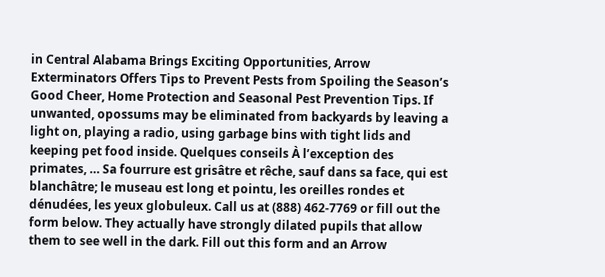in Central Alabama Brings Exciting Opportunities, Arrow Exterminators Offers Tips to Prevent Pests from Spoiling the Season’s Good Cheer, Home Protection and Seasonal Pest Prevention Tips. If unwanted, opossums may be eliminated from backyards by leaving a light on, playing a radio, using garbage bins with tight lids and keeping pet food inside. Quelques conseils À l’exception des primates, … Sa fourrure est grisâtre et rêche, sauf dans sa face, qui est blanchâtre; le museau est long et pointu, les oreilles rondes et dénudées, les yeux globuleux. Call us at (888) 462-7769 or fill out the form below. They actually have strongly dilated pupils that allow them to see well in the dark. Fill out this form and an Arrow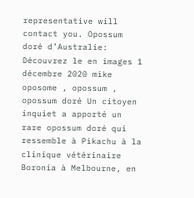representative will contact you. Opossum doré d’Australie: Découvrez le en images 1 décembre 2020 mike oposome , opossum , opossum doré Un citoyen inquiet a apporté un rare opossum doré qui ressemble à Pikachu à la clinique vétérinaire Boronia à Melbourne, en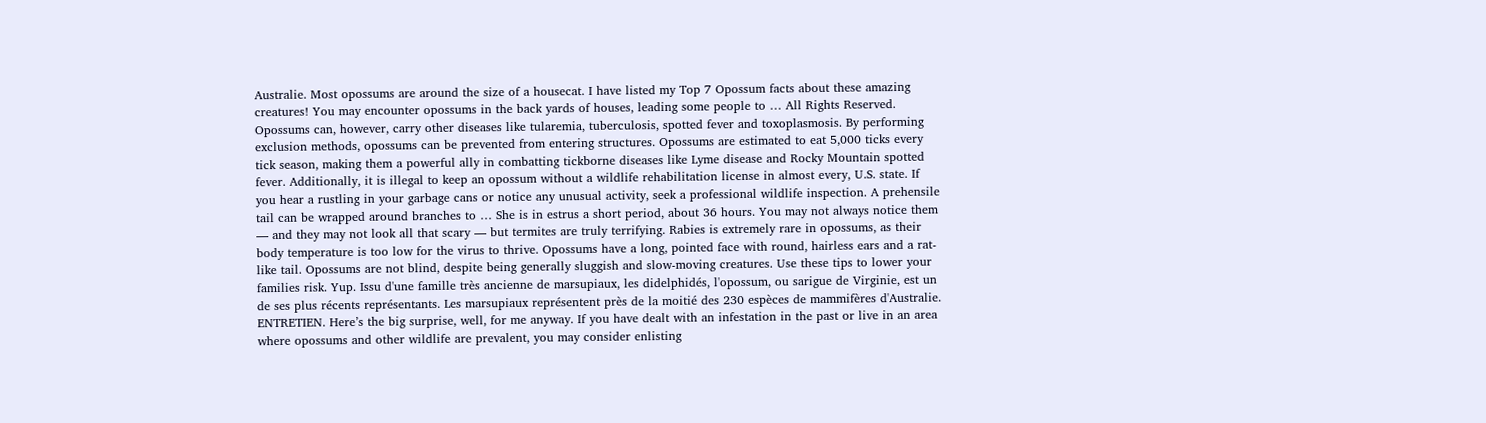Australie. Most opossums are around the size of a housecat. I have listed my Top 7 Opossum facts about these amazing creatures! You may encounter opossums in the back yards of houses, leading some people to … All Rights Reserved. Opossums can, however, carry other diseases like tularemia, tuberculosis, spotted fever and toxoplasmosis. By performing exclusion methods, opossums can be prevented from entering structures. Opossums are estimated to eat 5,000 ticks every tick season, making them a powerful ally in combatting tickborne diseases like Lyme disease and Rocky Mountain spotted fever. Additionally, it is illegal to keep an opossum without a wildlife rehabilitation license in almost every, U.S. state. If you hear a rustling in your garbage cans or notice any unusual activity, seek a professional wildlife inspection. A prehensile tail can be wrapped around branches to … She is in estrus a short period, about 36 hours. You may not always notice them — and they may not look all that scary — but termites are truly terrifying. Rabies is extremely rare in opossums, as their body temperature is too low for the virus to thrive. Opossums have a long, pointed face with round, hairless ears and a rat-like tail. Opossums are not blind, despite being generally sluggish and slow-moving creatures. Use these tips to lower your families risk. Yup. Issu d'une famille très ancienne de marsupiaux, les didelphidés, l'opossum, ou sarigue de Virginie, est un de ses plus récents représentants. Les marsupiaux représentent près de la moitié des 230 espèces de mammifères d'Australie. ENTRETIEN. Here’s the big surprise, well, for me anyway. If you have dealt with an infestation in the past or live in an area where opossums and other wildlife are prevalent, you may consider enlisting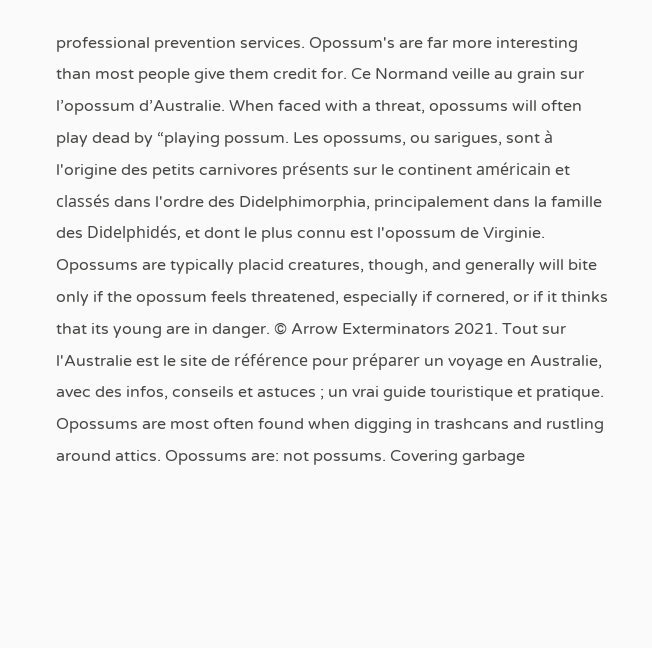professional prevention services. Opossum's are far more interesting than most people give them credit for. Ce Normand veille au grain sur l’opossum d’Australie. When faced with a threat, opossums will often play dead by “playing possum. Les opossums, ou sarigues, sont à l'origine des petits carnivores présents sur le continent américain et classés dans l'ordre des Didelphimorphia, principalement dans la famille des Didelphidés, et dont le plus connu est l'opossum de Virginie. Opossums are typically placid creatures, though, and generally will bite only if the opossum feels threatened, especially if cornered, or if it thinks that its young are in danger. © Arrow Exterminators 2021. Tout sur l'Australie est le site de référence pour préparer un voyage en Australie, avec des infos, conseils et astuces ; un vrai guide touristique et pratique. Opossums are most often found when digging in trashcans and rustling around attics. Opossums are: not possums. Covering garbage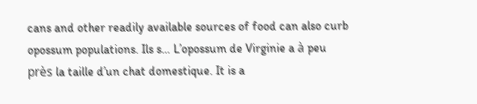cans and other readily available sources of food can also curb opossum populations. Ils s… L’opossum de Virginie a à peu près la taille d’un chat domestique. It is a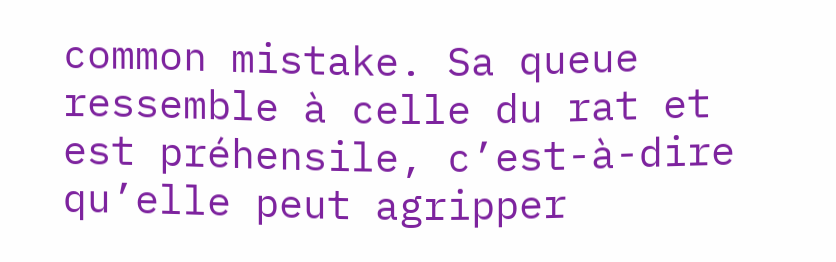common mistake. Sa queue ressemble à celle du rat et est préhensile, c’est-à-dire qu’elle peut agripper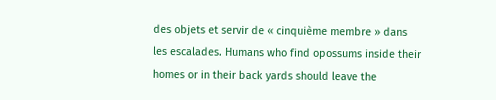des objets et servir de « cinquième membre » dans les escalades. Humans who find opossums inside their homes or in their back yards should leave the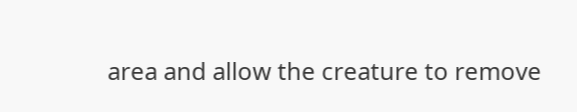area and allow the creature to remove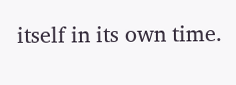itself in its own time.